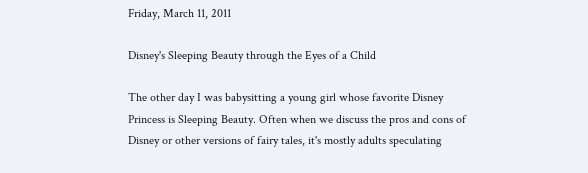Friday, March 11, 2011

Disney's Sleeping Beauty through the Eyes of a Child

The other day I was babysitting a young girl whose favorite Disney Princess is Sleeping Beauty. Often when we discuss the pros and cons of Disney or other versions of fairy tales, it's mostly adults speculating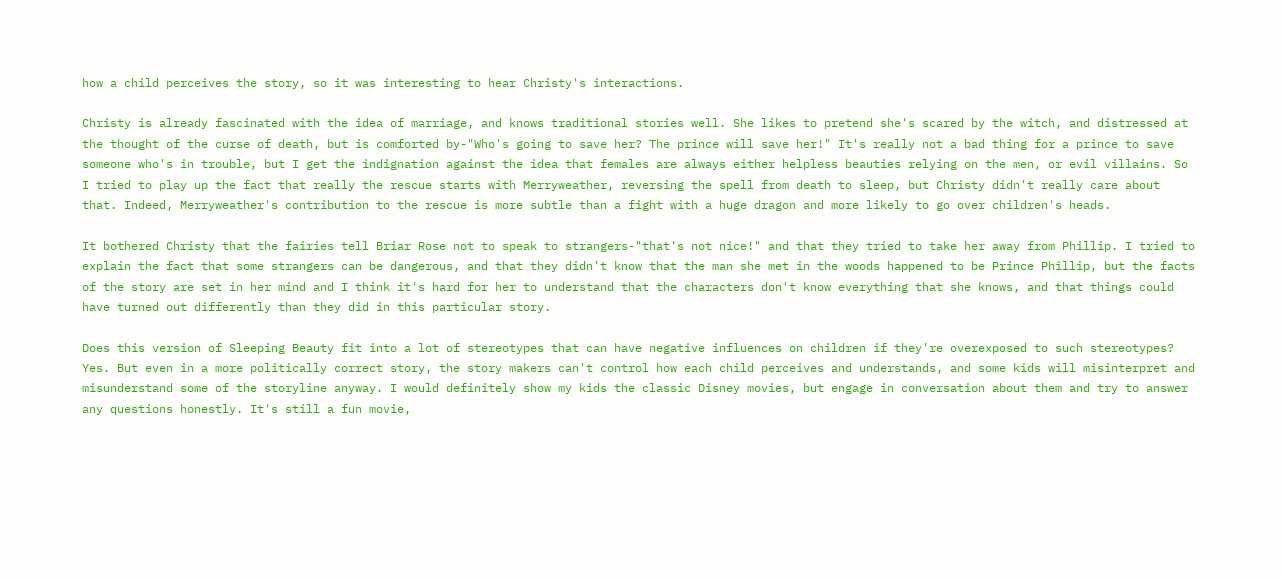how a child perceives the story, so it was interesting to hear Christy's interactions.

Christy is already fascinated with the idea of marriage, and knows traditional stories well. She likes to pretend she's scared by the witch, and distressed at the thought of the curse of death, but is comforted by-"Who's going to save her? The prince will save her!" It's really not a bad thing for a prince to save someone who's in trouble, but I get the indignation against the idea that females are always either helpless beauties relying on the men, or evil villains. So I tried to play up the fact that really the rescue starts with Merryweather, reversing the spell from death to sleep, but Christy didn't really care about that. Indeed, Merryweather's contribution to the rescue is more subtle than a fight with a huge dragon and more likely to go over children's heads.

It bothered Christy that the fairies tell Briar Rose not to speak to strangers-"that's not nice!" and that they tried to take her away from Phillip. I tried to explain the fact that some strangers can be dangerous, and that they didn't know that the man she met in the woods happened to be Prince Phillip, but the facts of the story are set in her mind and I think it's hard for her to understand that the characters don't know everything that she knows, and that things could have turned out differently than they did in this particular story.

Does this version of Sleeping Beauty fit into a lot of stereotypes that can have negative influences on children if they're overexposed to such stereotypes? Yes. But even in a more politically correct story, the story makers can't control how each child perceives and understands, and some kids will misinterpret and misunderstand some of the storyline anyway. I would definitely show my kids the classic Disney movies, but engage in conversation about them and try to answer any questions honestly. It's still a fun movie,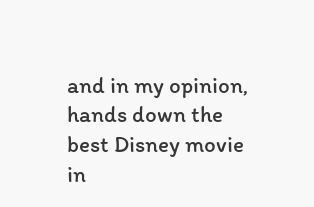and in my opinion, hands down the best Disney movie in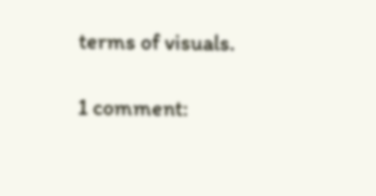terms of visuals.

1 comment: